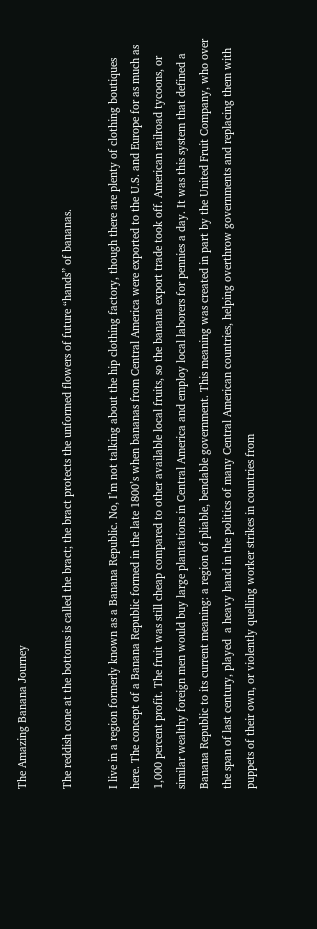The Amazing Banana Journey

The reddish cone at the bottoms is called the bract; the bract protects the unformed flowers of future “hands” of bananas.

I live in a region formerly known as a Banana Republic. No, I’m not talking about the hip clothing factory, though there are plenty of clothing boutiques here. The concept of a Banana Republic formed in the late 1800’s when bananas from Central America were exported to the U.S. and Europe for as much as 1,000 percent profit. The fruit was still cheap compared to other available local fruits, so the banana export trade took off. American railroad tycoons, or similar wealthy foreign men would buy large plantations in Central America and employ local laborers for pennies a day. It was this system that defined a Banana Republic to its current meaning: a region of pliable, bendable government. This meaning was created in part by the United Fruit Company, who over the span of last century, played  a heavy hand in the politics of many Central American countries, helping overthrow governments and replacing them with puppets of their own, or violently quelling worker strikes in countries from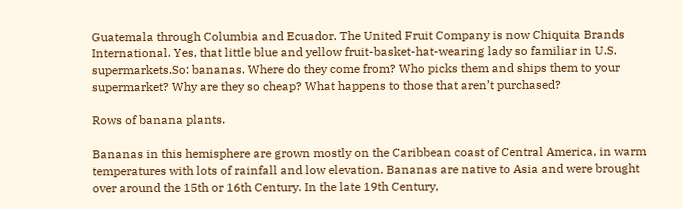Guatemala through Columbia and Ecuador. The United Fruit Company is now Chiquita Brands International. Yes, that little blue and yellow fruit-basket-hat-wearing lady so familiar in U.S. supermarkets.So: bananas. Where do they come from? Who picks them and ships them to your supermarket? Why are they so cheap? What happens to those that aren’t purchased?

Rows of banana plants.

Bananas in this hemisphere are grown mostly on the Caribbean coast of Central America, in warm temperatures with lots of rainfall and low elevation. Bananas are native to Asia and were brought over around the 15th or 16th Century. In the late 19th Century,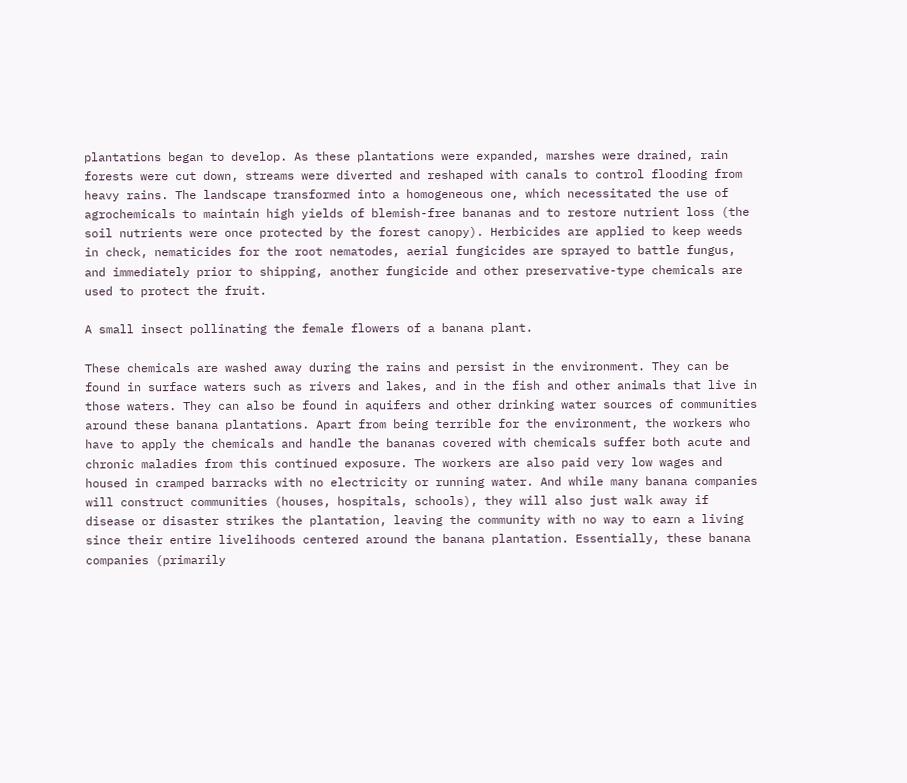plantations began to develop. As these plantations were expanded, marshes were drained, rain forests were cut down, streams were diverted and reshaped with canals to control flooding from heavy rains. The landscape transformed into a homogeneous one, which necessitated the use of agrochemicals to maintain high yields of blemish-free bananas and to restore nutrient loss (the soil nutrients were once protected by the forest canopy). Herbicides are applied to keep weeds in check, nematicides for the root nematodes, aerial fungicides are sprayed to battle fungus, and immediately prior to shipping, another fungicide and other preservative-type chemicals are used to protect the fruit.

A small insect pollinating the female flowers of a banana plant.

These chemicals are washed away during the rains and persist in the environment. They can be found in surface waters such as rivers and lakes, and in the fish and other animals that live in those waters. They can also be found in aquifers and other drinking water sources of communities around these banana plantations. Apart from being terrible for the environment, the workers who have to apply the chemicals and handle the bananas covered with chemicals suffer both acute and chronic maladies from this continued exposure. The workers are also paid very low wages and housed in cramped barracks with no electricity or running water. And while many banana companies will construct communities (houses, hospitals, schools), they will also just walk away if disease or disaster strikes the plantation, leaving the community with no way to earn a living since their entire livelihoods centered around the banana plantation. Essentially, these banana companies (primarily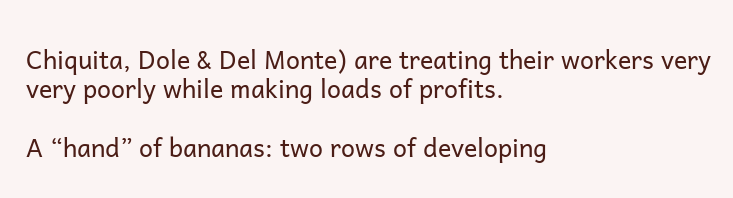Chiquita, Dole & Del Monte) are treating their workers very very poorly while making loads of profits.

A “hand” of bananas: two rows of developing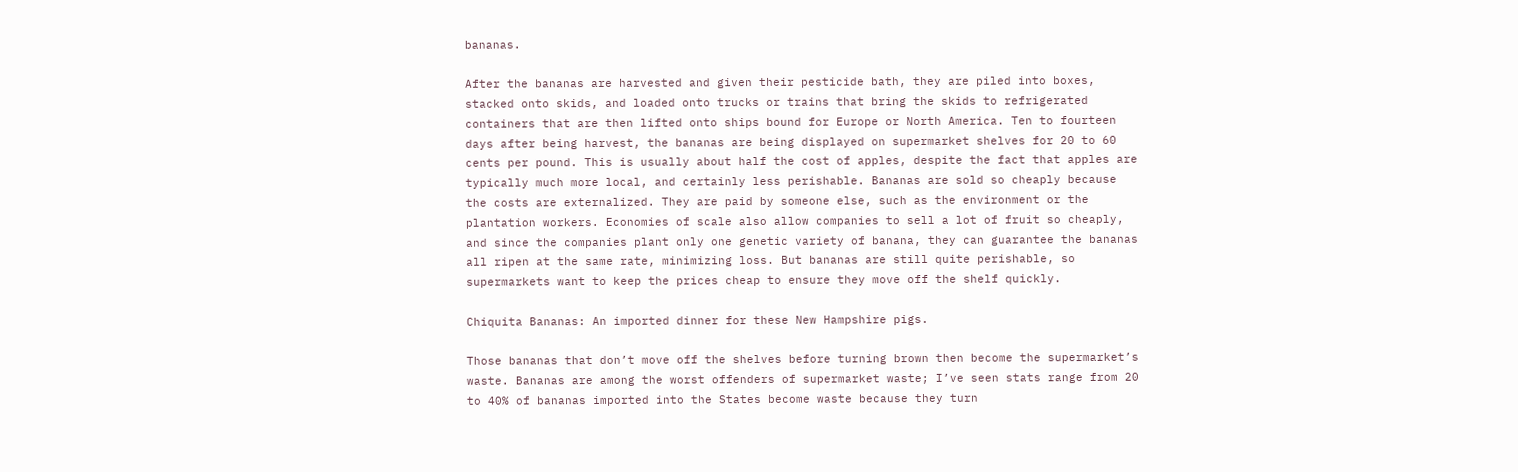bananas.

After the bananas are harvested and given their pesticide bath, they are piled into boxes, stacked onto skids, and loaded onto trucks or trains that bring the skids to refrigerated containers that are then lifted onto ships bound for Europe or North America. Ten to fourteen days after being harvest, the bananas are being displayed on supermarket shelves for 20 to 60 cents per pound. This is usually about half the cost of apples, despite the fact that apples are typically much more local, and certainly less perishable. Bananas are sold so cheaply because the costs are externalized. They are paid by someone else, such as the environment or the plantation workers. Economies of scale also allow companies to sell a lot of fruit so cheaply, and since the companies plant only one genetic variety of banana, they can guarantee the bananas all ripen at the same rate, minimizing loss. But bananas are still quite perishable, so supermarkets want to keep the prices cheap to ensure they move off the shelf quickly.

Chiquita Bananas: An imported dinner for these New Hampshire pigs.

Those bananas that don’t move off the shelves before turning brown then become the supermarket’s waste. Bananas are among the worst offenders of supermarket waste; I’ve seen stats range from 20 to 40% of bananas imported into the States become waste because they turn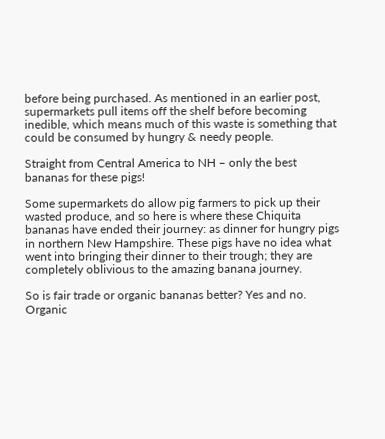before being purchased. As mentioned in an earlier post, supermarkets pull items off the shelf before becoming inedible, which means much of this waste is something that could be consumed by hungry & needy people.

Straight from Central America to NH – only the best bananas for these pigs!

Some supermarkets do allow pig farmers to pick up their wasted produce, and so here is where these Chiquita bananas have ended their journey: as dinner for hungry pigs in northern New Hampshire. These pigs have no idea what went into bringing their dinner to their trough; they are completely oblivious to the amazing banana journey.

So is fair trade or organic bananas better? Yes and no. Organic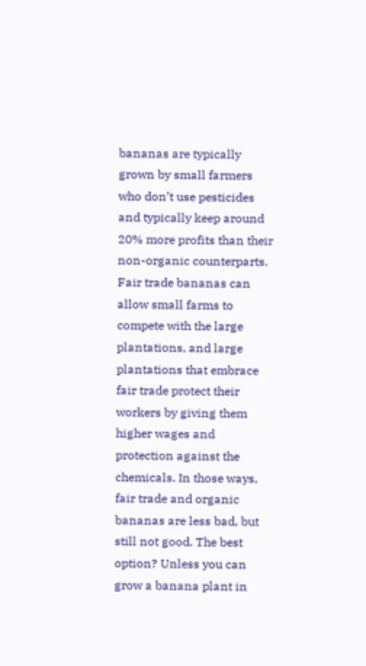bananas are typically grown by small farmers who don’t use pesticides and typically keep around 20% more profits than their non-organic counterparts. Fair trade bananas can allow small farms to compete with the large plantations, and large plantations that embrace fair trade protect their workers by giving them higher wages and protection against the chemicals. In those ways, fair trade and organic bananas are less bad, but still not good. The best option? Unless you can grow a banana plant in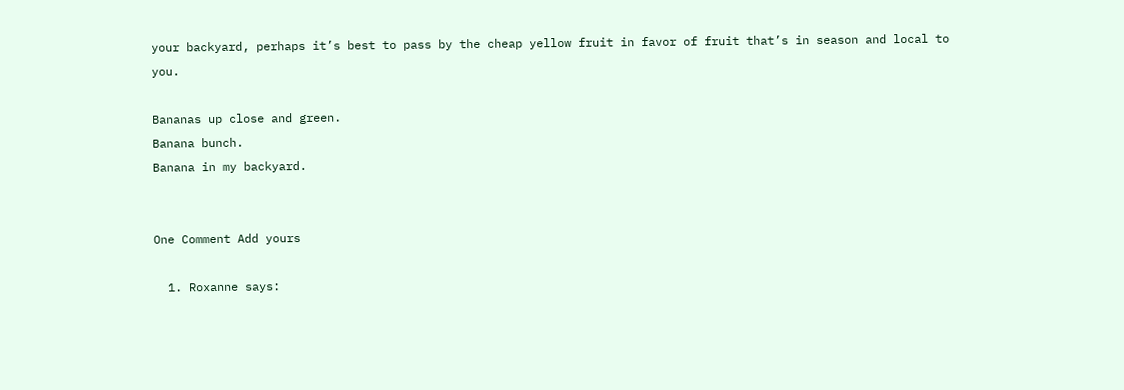your backyard, perhaps it’s best to pass by the cheap yellow fruit in favor of fruit that’s in season and local to you.

Bananas up close and green.
Banana bunch.
Banana in my backyard.


One Comment Add yours

  1. Roxanne says: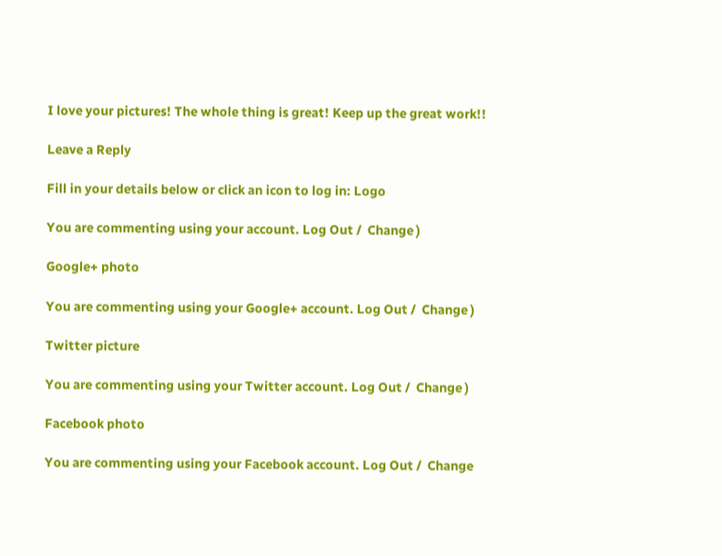I love your pictures! The whole thing is great! Keep up the great work!!

Leave a Reply

Fill in your details below or click an icon to log in: Logo

You are commenting using your account. Log Out /  Change )

Google+ photo

You are commenting using your Google+ account. Log Out /  Change )

Twitter picture

You are commenting using your Twitter account. Log Out /  Change )

Facebook photo

You are commenting using your Facebook account. Log Out /  Change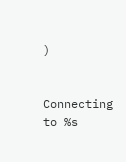)


Connecting to %s